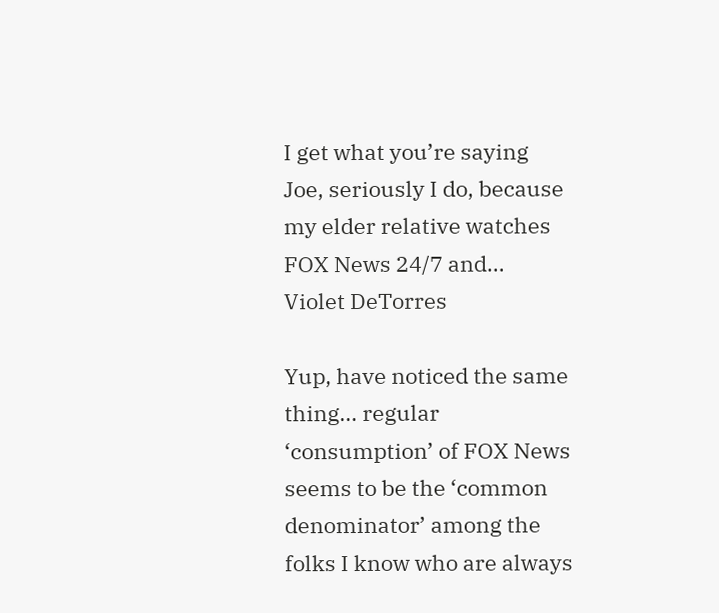I get what you’re saying Joe, seriously I do, because my elder relative watches FOX News 24/7 and…
Violet DeTorres

Yup, have noticed the same thing… regular ‘consumption’ of FOX News seems to be the ‘common denominator’ among the folks I know who are always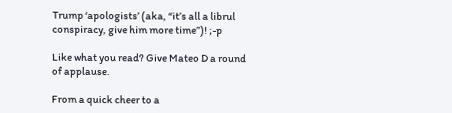Trump ‘apologists’ (aka, “it’s all a librul conspiracy, give him more time”)! ;-p

Like what you read? Give Mateo D a round of applause.

From a quick cheer to a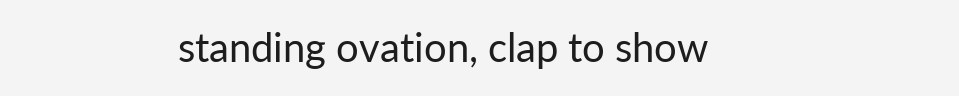standing ovation, clap to show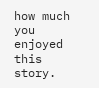how much you enjoyed this story.